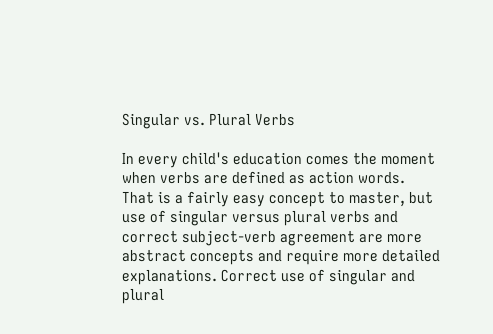Singular vs. Plural Verbs

In every child's education comes the moment when verbs are defined as action words. That is a fairly easy concept to master, but use of singular versus plural verbs and correct subject-verb agreement are more abstract concepts and require more detailed explanations. Correct use of singular and plural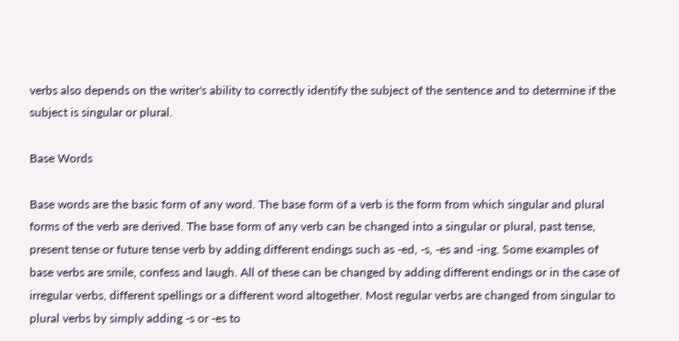verbs also depends on the writer's ability to correctly identify the subject of the sentence and to determine if the subject is singular or plural.

Base Words

Base words are the basic form of any word. The base form of a verb is the form from which singular and plural forms of the verb are derived. The base form of any verb can be changed into a singular or plural, past tense, present tense or future tense verb by adding different endings such as -ed, -s, -es and -ing. Some examples of base verbs are smile, confess and laugh. All of these can be changed by adding different endings or in the case of irregular verbs, different spellings or a different word altogether. Most regular verbs are changed from singular to plural verbs by simply adding -s or -es to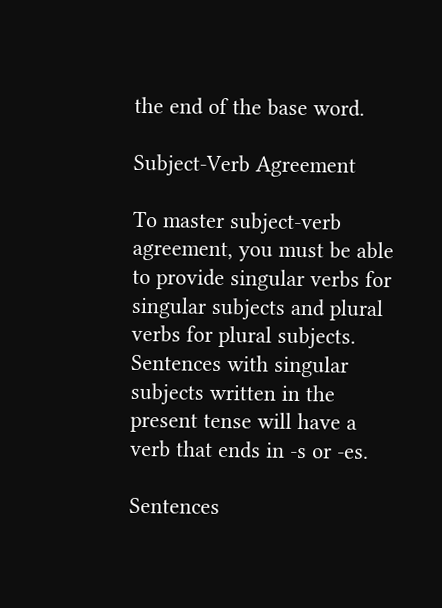the end of the base word.

Subject-Verb Agreement

To master subject-verb agreement, you must be able to provide singular verbs for singular subjects and plural verbs for plural subjects. Sentences with singular subjects written in the present tense will have a verb that ends in -s or -es.

Sentences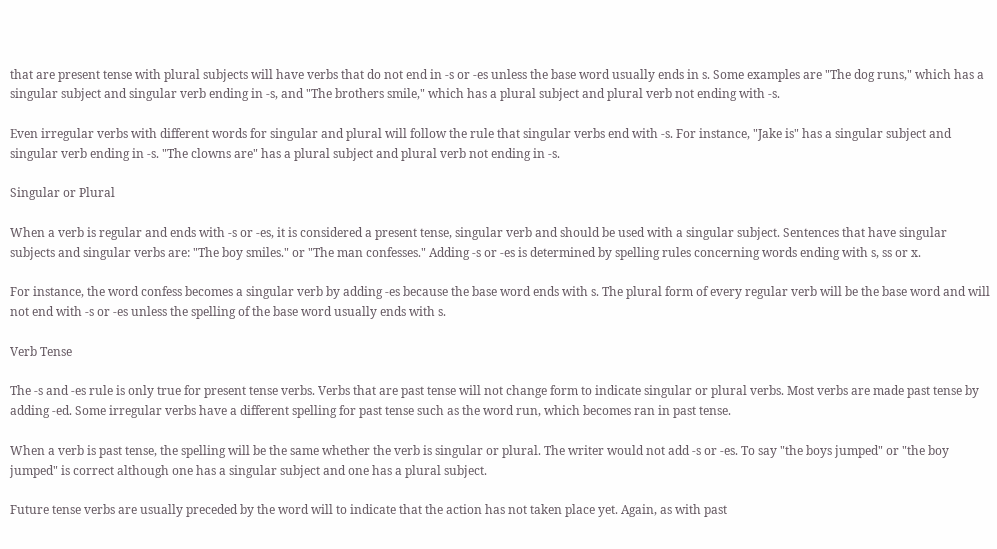that are present tense with plural subjects will have verbs that do not end in -s or -es unless the base word usually ends in s. Some examples are "The dog runs," which has a singular subject and singular verb ending in -s, and "The brothers smile," which has a plural subject and plural verb not ending with -s.

Even irregular verbs with different words for singular and plural will follow the rule that singular verbs end with -s. For instance, "Jake is" has a singular subject and singular verb ending in -s. "The clowns are" has a plural subject and plural verb not ending in -s.

Singular or Plural

When a verb is regular and ends with -s or -es, it is considered a present tense, singular verb and should be used with a singular subject. Sentences that have singular subjects and singular verbs are: "The boy smiles." or "The man confesses." Adding -s or -es is determined by spelling rules concerning words ending with s, ss or x.

For instance, the word confess becomes a singular verb by adding -es because the base word ends with s. The plural form of every regular verb will be the base word and will not end with -s or -es unless the spelling of the base word usually ends with s.

Verb Tense

The -s and -es rule is only true for present tense verbs. Verbs that are past tense will not change form to indicate singular or plural verbs. Most verbs are made past tense by adding -ed. Some irregular verbs have a different spelling for past tense such as the word run, which becomes ran in past tense.

When a verb is past tense, the spelling will be the same whether the verb is singular or plural. The writer would not add -s or -es. To say "the boys jumped" or "the boy jumped" is correct although one has a singular subject and one has a plural subject.

Future tense verbs are usually preceded by the word will to indicate that the action has not taken place yet. Again, as with past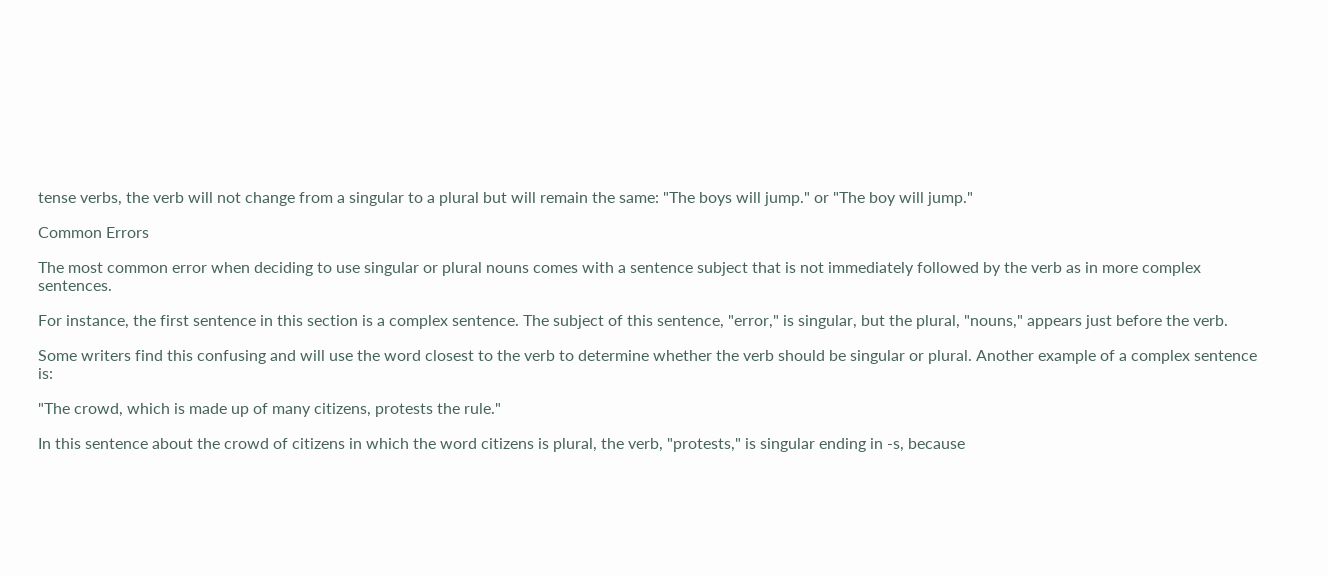tense verbs, the verb will not change from a singular to a plural but will remain the same: "The boys will jump." or "The boy will jump."

Common Errors

The most common error when deciding to use singular or plural nouns comes with a sentence subject that is not immediately followed by the verb as in more complex sentences.

For instance, the first sentence in this section is a complex sentence. The subject of this sentence, "error," is singular, but the plural, "nouns," appears just before the verb.

Some writers find this confusing and will use the word closest to the verb to determine whether the verb should be singular or plural. Another example of a complex sentence is:

"The crowd, which is made up of many citizens, protests the rule."

In this sentence about the crowd of citizens in which the word citizens is plural, the verb, "protests," is singular ending in -s, because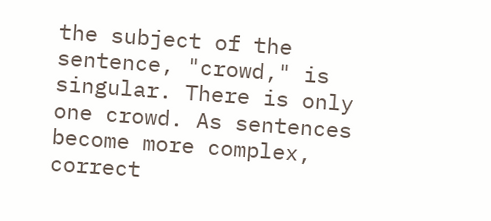the subject of the sentence, "crowd," is singular. There is only one crowd. As sentences become more complex, correct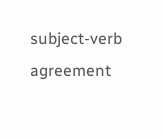subject-verb agreement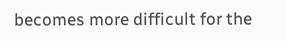becomes more difficult for the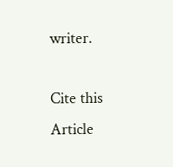writer.

Cite this Article